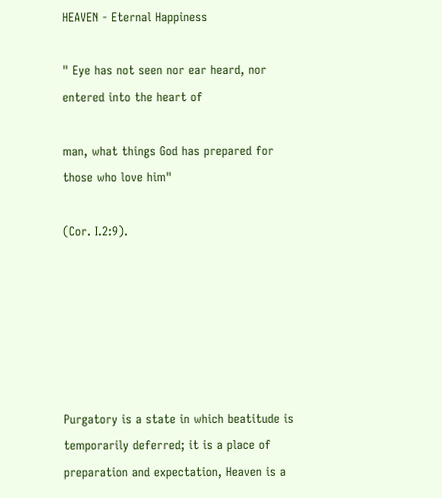HEAVEN - Eternal Happiness

" Eye has not seen nor ear heard, nor entered into the heart of

man, what things God has prepared for those who love him"

(Cor. I.2:9).






Purgatory is a state in which beatitude is temporarily deferred; it is a place of preparation and expectation, Heaven is a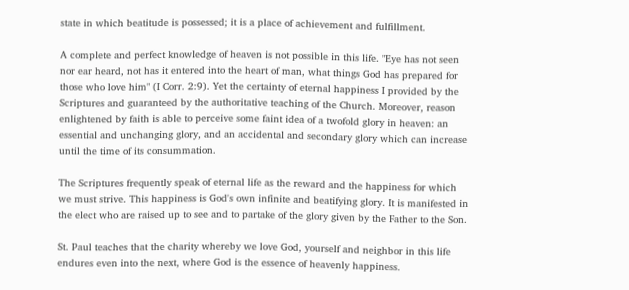state in which beatitude is possessed; it is a place of achievement and fulfillment.

A complete and perfect knowledge of heaven is not possible in this life. "Eye has not seen nor ear heard, not has it entered into the heart of man, what things God has prepared for those who love him" (I Corr. 2:9). Yet the certainty of eternal happiness I provided by the Scriptures and guaranteed by the authoritative teaching of the Church. Moreover, reason enlightened by faith is able to perceive some faint idea of a twofold glory in heaven: an essential and unchanging glory, and an accidental and secondary glory which can increase until the time of its consummation.

The Scriptures frequently speak of eternal life as the reward and the happiness for which we must strive. This happiness is God's own infinite and beatifying glory. It is manifested in the elect who are raised up to see and to partake of the glory given by the Father to the Son.

St. Paul teaches that the charity whereby we love God, yourself and neighbor in this life endures even into the next, where God is the essence of heavenly happiness.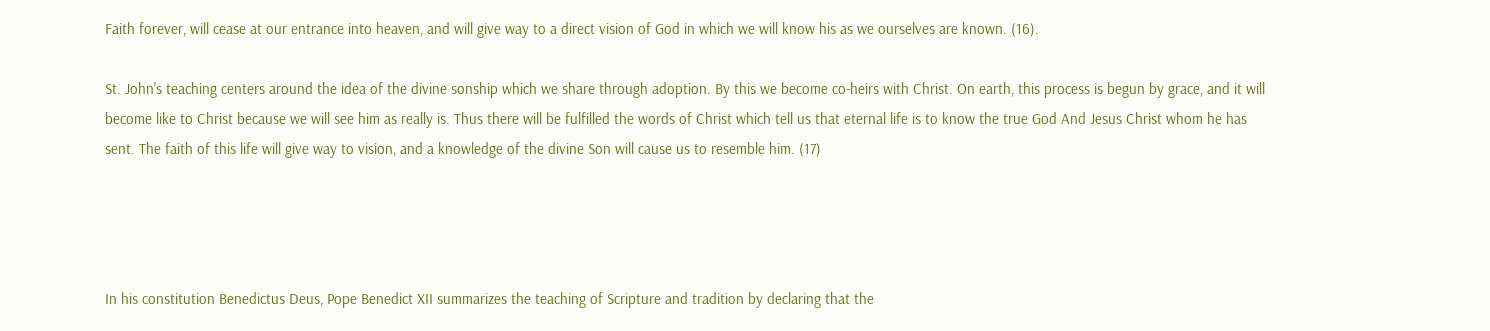Faith forever, will cease at our entrance into heaven, and will give way to a direct vision of God in which we will know his as we ourselves are known. (16).

St. John's teaching centers around the idea of the divine sonship which we share through adoption. By this we become co-heirs with Christ. On earth, this process is begun by grace, and it will become like to Christ because we will see him as really is. Thus there will be fulfilled the words of Christ which tell us that eternal life is to know the true God And Jesus Christ whom he has sent. The faith of this life will give way to vision, and a knowledge of the divine Son will cause us to resemble him. (17)




In his constitution Benedictus Deus, Pope Benedict XII summarizes the teaching of Scripture and tradition by declaring that the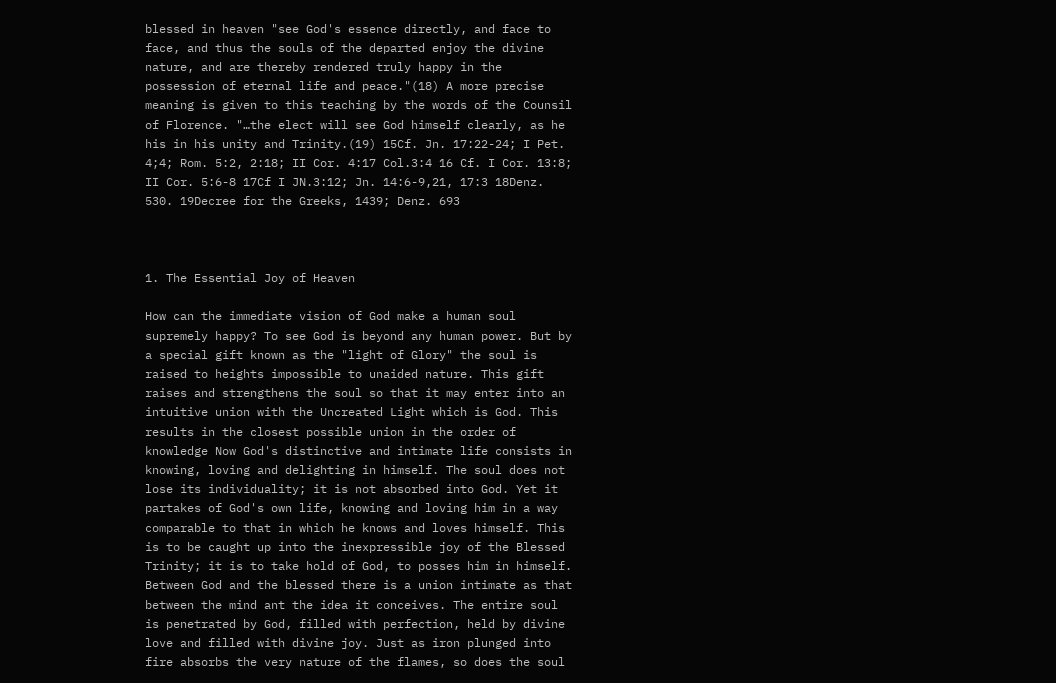blessed in heaven "see God's essence directly, and face to face, and thus the souls of the departed enjoy the divine nature, and are thereby rendered truly happy in the possession of eternal life and peace."(18) A more precise meaning is given to this teaching by the words of the Counsil of Florence. "…the elect will see God himself clearly, as he his in his unity and Trinity.(19) 15Cf. Jn. 17:22-24; I Pet. 4;4; Rom. 5:2, 2:18; II Cor. 4:17 Col.3:4 16 Cf. I Cor. 13:8; II Cor. 5:6-8 17Cf I JN.3:12; Jn. 14:6-9,21, 17:3 18Denz. 530. 19Decree for the Greeks, 1439; Denz. 693



1. The Essential Joy of Heaven

How can the immediate vision of God make a human soul supremely happy? To see God is beyond any human power. But by a special gift known as the "light of Glory" the soul is raised to heights impossible to unaided nature. This gift raises and strengthens the soul so that it may enter into an intuitive union with the Uncreated Light which is God. This results in the closest possible union in the order of knowledge Now God's distinctive and intimate life consists in knowing, loving and delighting in himself. The soul does not lose its individuality; it is not absorbed into God. Yet it partakes of God's own life, knowing and loving him in a way comparable to that in which he knows and loves himself. This is to be caught up into the inexpressible joy of the Blessed Trinity; it is to take hold of God, to posses him in himself. Between God and the blessed there is a union intimate as that between the mind ant the idea it conceives. The entire soul is penetrated by God, filled with perfection, held by divine love and filled with divine joy. Just as iron plunged into fire absorbs the very nature of the flames, so does the soul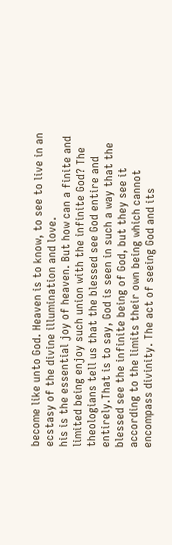become like unto God. Heaven is to know, to see to live in an ecstasy of the divine illumination and love.
his is the essential joy of heaven. But how can a finite and limited being enjoy such union with the infinite God? The theologians tell us that the blessed see God entire and entirely.That is to say, God is seen in such a way that the blessed see the infinite being of God, but they see it according to the limits their own being which cannot encompass divinity. The act of seeing God and its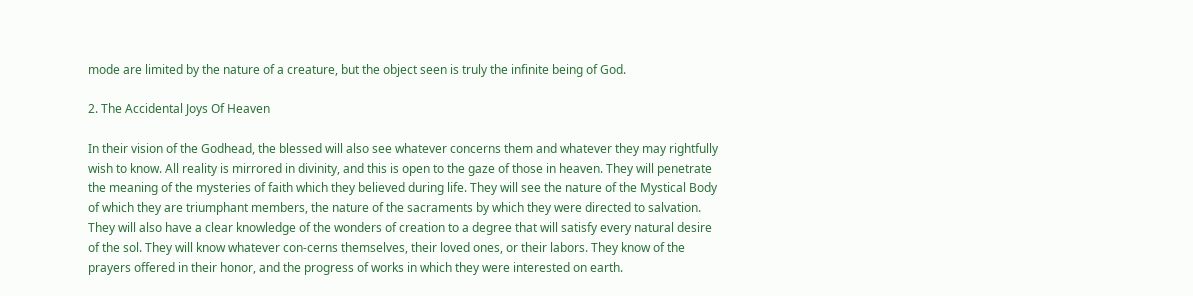mode are limited by the nature of a creature, but the object seen is truly the infinite being of God.

2. The Accidental Joys Of Heaven

In their vision of the Godhead, the blessed will also see whatever concerns them and whatever they may rightfully wish to know. All reality is mirrored in divinity, and this is open to the gaze of those in heaven. They will penetrate the meaning of the mysteries of faith which they believed during life. They will see the nature of the Mystical Body of which they are triumphant members, the nature of the sacraments by which they were directed to salvation. They will also have a clear knowledge of the wonders of creation to a degree that will satisfy every natural desire of the sol. They will know whatever con-cerns themselves, their loved ones, or their labors. They know of the prayers offered in their honor, and the progress of works in which they were interested on earth.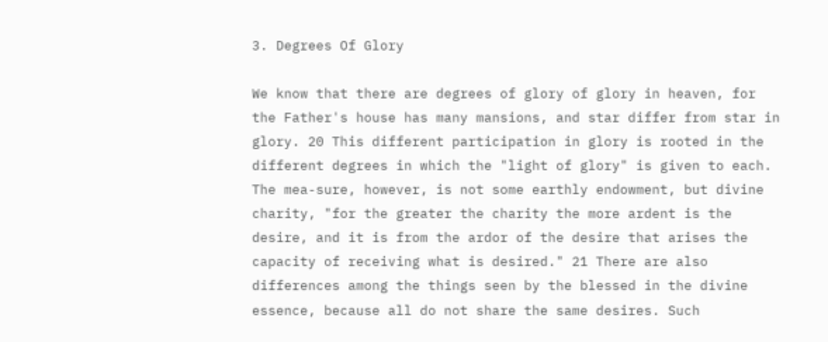3. Degrees Of Glory

We know that there are degrees of glory of glory in heaven, for the Father's house has many mansions, and star differ from star in glory. 20 This different participation in glory is rooted in the different degrees in which the "light of glory" is given to each. The mea-sure, however, is not some earthly endowment, but divine charity, "for the greater the charity the more ardent is the desire, and it is from the ardor of the desire that arises the capacity of receiving what is desired." 21 There are also differences among the things seen by the blessed in the divine essence, because all do not share the same desires. Such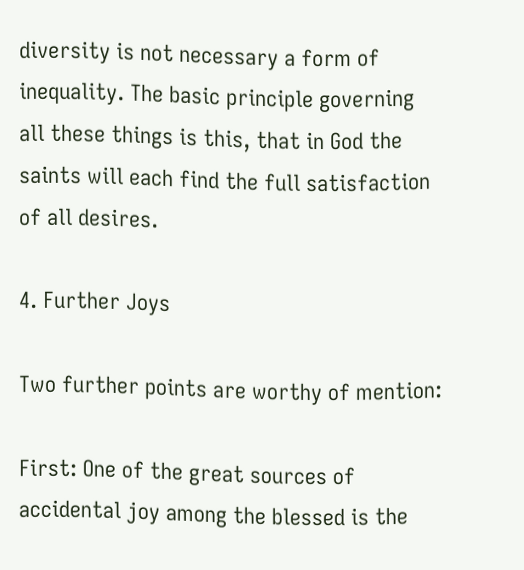diversity is not necessary a form of inequality. The basic principle governing all these things is this, that in God the saints will each find the full satisfaction of all desires.

4. Further Joys

Two further points are worthy of mention:

First: One of the great sources of accidental joy among the blessed is the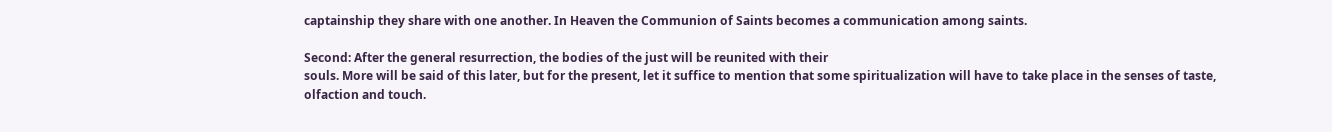captainship they share with one another. In Heaven the Communion of Saints becomes a communication among saints.

Second: After the general resurrection, the bodies of the just will be reunited with their
souls. More will be said of this later, but for the present, let it suffice to mention that some spiritualization will have to take place in the senses of taste, olfaction and touch.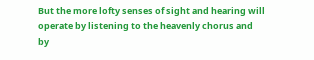But the more lofty senses of sight and hearing will operate by listening to the heavenly chorus and by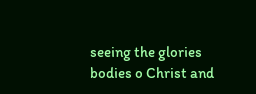seeing the glories bodies o Christ and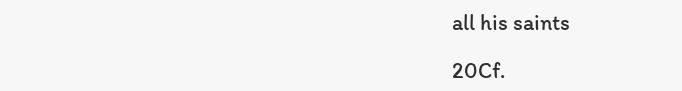all his saints

20Cf.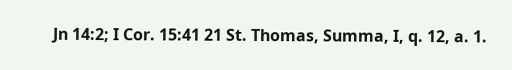Jn 14:2; I Cor. 15:41 21 St. Thomas, Summa, I, q. 12, a. 1.